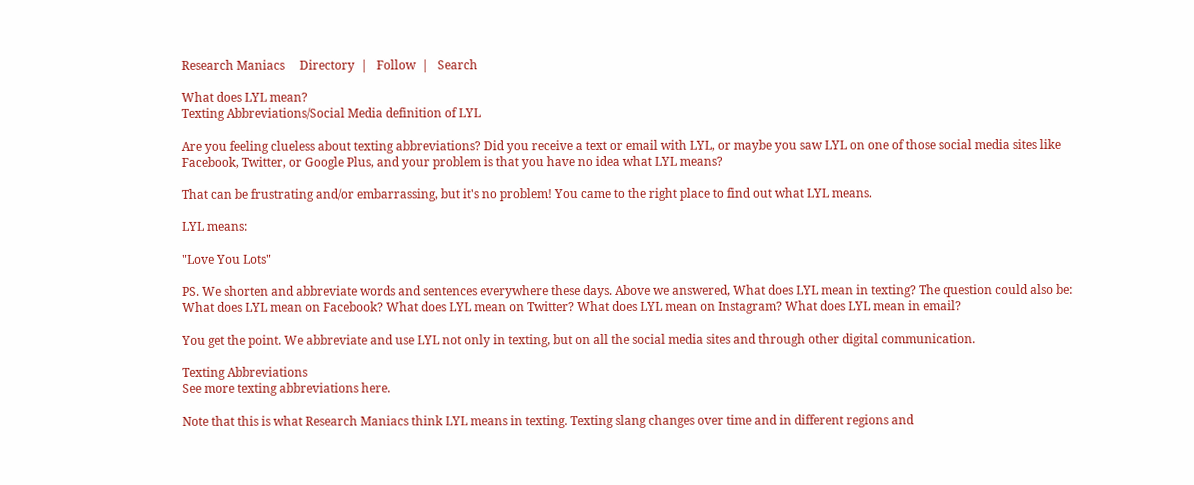Research Maniacs     Directory  |   Follow  |   Search

What does LYL mean?
Texting Abbreviations/Social Media definition of LYL

Are you feeling clueless about texting abbreviations? Did you receive a text or email with LYL, or maybe you saw LYL on one of those social media sites like Facebook, Twitter, or Google Plus, and your problem is that you have no idea what LYL means?

That can be frustrating and/or embarrassing, but it's no problem! You came to the right place to find out what LYL means.

LYL means:

"Love You Lots"

PS. We shorten and abbreviate words and sentences everywhere these days. Above we answered, What does LYL mean in texting? The question could also be: What does LYL mean on Facebook? What does LYL mean on Twitter? What does LYL mean on Instagram? What does LYL mean in email?

You get the point. We abbreviate and use LYL not only in texting, but on all the social media sites and through other digital communication.

Texting Abbreviations
See more texting abbreviations here.

Note that this is what Research Maniacs think LYL means in texting. Texting slang changes over time and in different regions and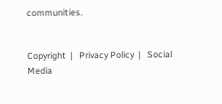communities.


Copyright  |   Privacy Policy  |   Social Media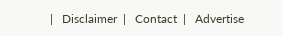|   Disclaimer  |   Contact  |   Advertise